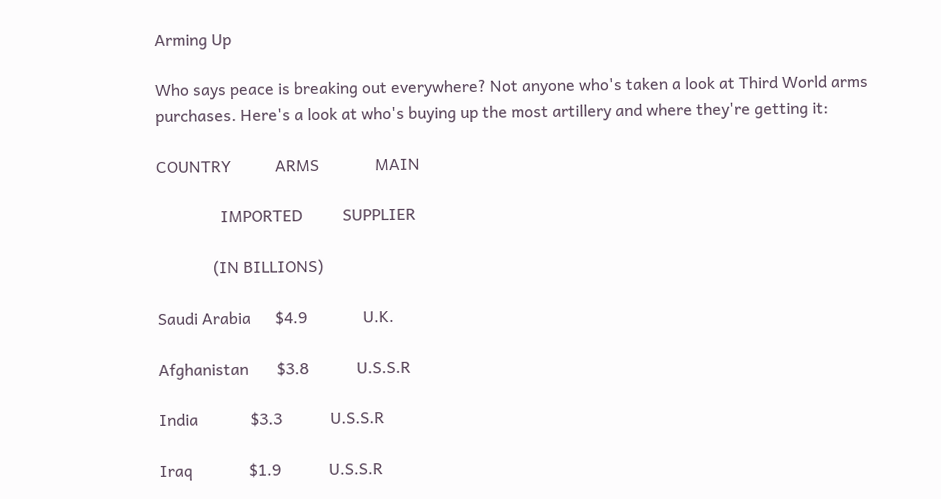Arming Up

Who says peace is breaking out everywhere? Not anyone who's taken a look at Third World arms purchases. Here's a look at who's buying up the most artillery and where they're getting it:

COUNTRY           ARMS              MAIN

                IMPORTED          SUPPLIER

              (IN BILLIONS)

Saudi Arabia      $4.9              U.K.

Afghanistan       $3.8            U.S.S.R

India             $3.3            U.S.S.R

Iraq              $1.9            U.S.S.R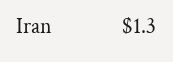Iran              $1.3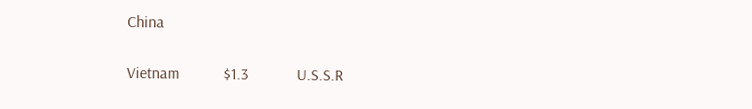China

Vietnam           $1.3            U.S.S.R